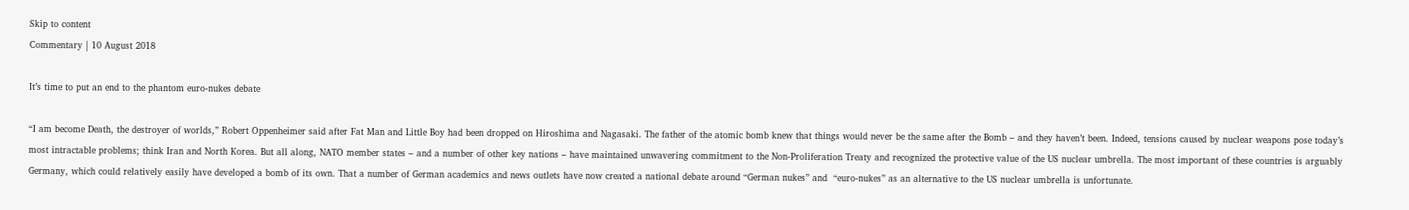Skip to content
Commentary | 10 August 2018

It’s time to put an end to the phantom euro-nukes debate

“I am become Death, the destroyer of worlds,” Robert Oppenheimer said after Fat Man and Little Boy had been dropped on Hiroshima and Nagasaki. The father of the atomic bomb knew that things would never be the same after the Bomb – and they haven’t been. Indeed, tensions caused by nuclear weapons pose today’s most intractable problems; think Iran and North Korea. But all along, NATO member states – and a number of other key nations – have maintained unwavering commitment to the Non-Proliferation Treaty and recognized the protective value of the US nuclear umbrella. The most important of these countries is arguably Germany, which could relatively easily have developed a bomb of its own. That a number of German academics and news outlets have now created a national debate around “German nukes” and  “euro-nukes” as an alternative to the US nuclear umbrella is unfortunate.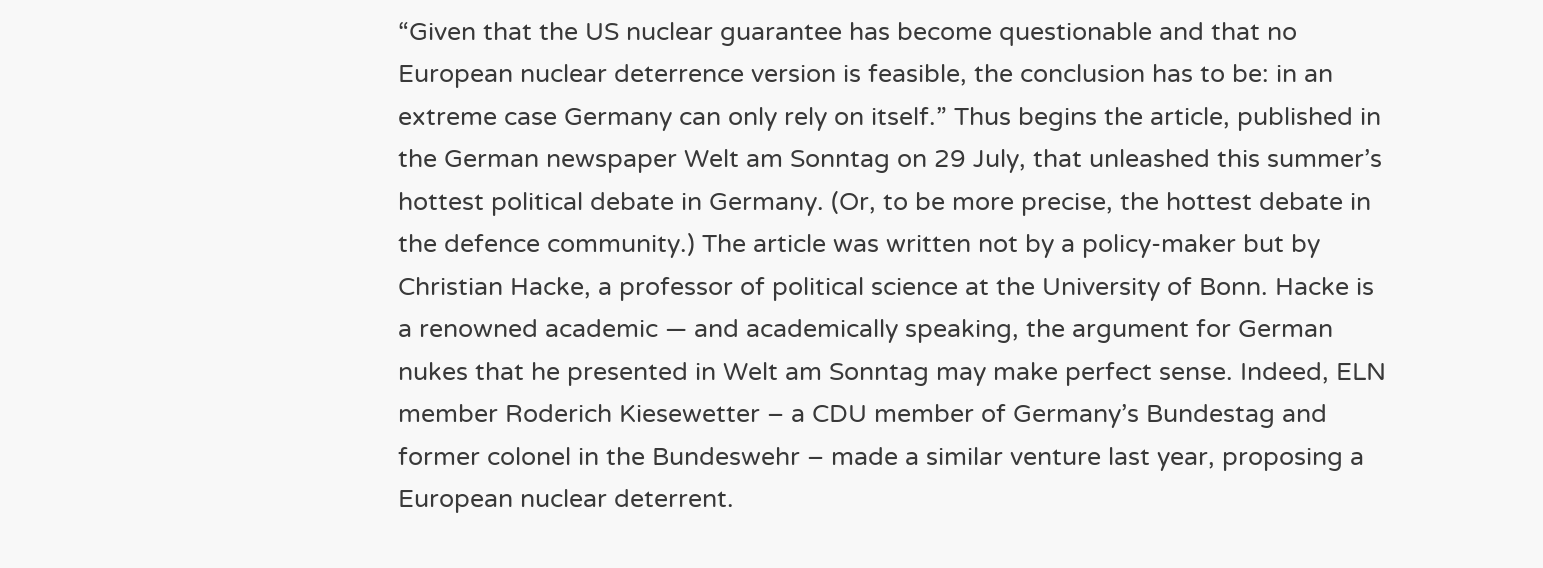“Given that the US nuclear guarantee has become questionable and that no European nuclear deterrence version is feasible, the conclusion has to be: in an extreme case Germany can only rely on itself.” Thus begins the article, published in the German newspaper Welt am Sonntag on 29 July, that unleashed this summer’s hottest political debate in Germany. (Or, to be more precise, the hottest debate in the defence community.) The article was written not by a policy-maker but by Christian Hacke, a professor of political science at the University of Bonn. Hacke is a renowned academic — and academically speaking, the argument for German nukes that he presented in Welt am Sonntag may make perfect sense. Indeed, ELN member Roderich Kiesewetter – a CDU member of Germany’s Bundestag and former colonel in the Bundeswehr – made a similar venture last year, proposing a European nuclear deterrent.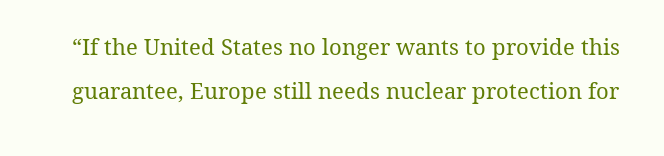“If the United States no longer wants to provide this guarantee, Europe still needs nuclear protection for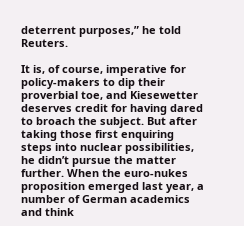deterrent purposes,” he told Reuters.

It is, of course, imperative for policy-makers to dip their proverbial toe, and Kiesewetter deserves credit for having dared to broach the subject. But after taking those first enquiring steps into nuclear possibilities, he didn’t pursue the matter further. When the euro-nukes proposition emerged last year, a number of German academics and think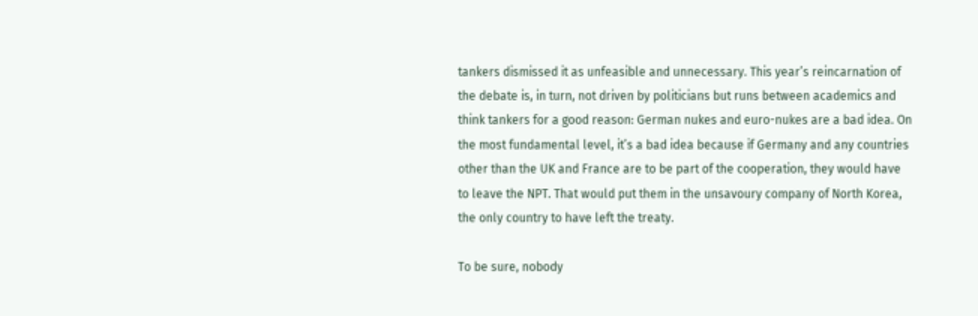tankers dismissed it as unfeasible and unnecessary. This year’s reincarnation of the debate is, in turn, not driven by politicians but runs between academics and think tankers for a good reason: German nukes and euro-nukes are a bad idea. On the most fundamental level, it’s a bad idea because if Germany and any countries other than the UK and France are to be part of the cooperation, they would have to leave the NPT. That would put them in the unsavoury company of North Korea, the only country to have left the treaty.

To be sure, nobody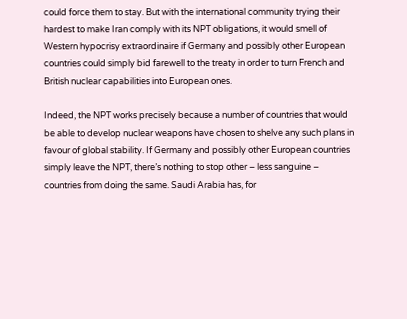could force them to stay. But with the international community trying their hardest to make Iran comply with its NPT obligations, it would smell of Western hypocrisy extraordinaire if Germany and possibly other European countries could simply bid farewell to the treaty in order to turn French and British nuclear capabilities into European ones.

Indeed, the NPT works precisely because a number of countries that would be able to develop nuclear weapons have chosen to shelve any such plans in favour of global stability. If Germany and possibly other European countries simply leave the NPT, there’s nothing to stop other – less sanguine – countries from doing the same. Saudi Arabia has, for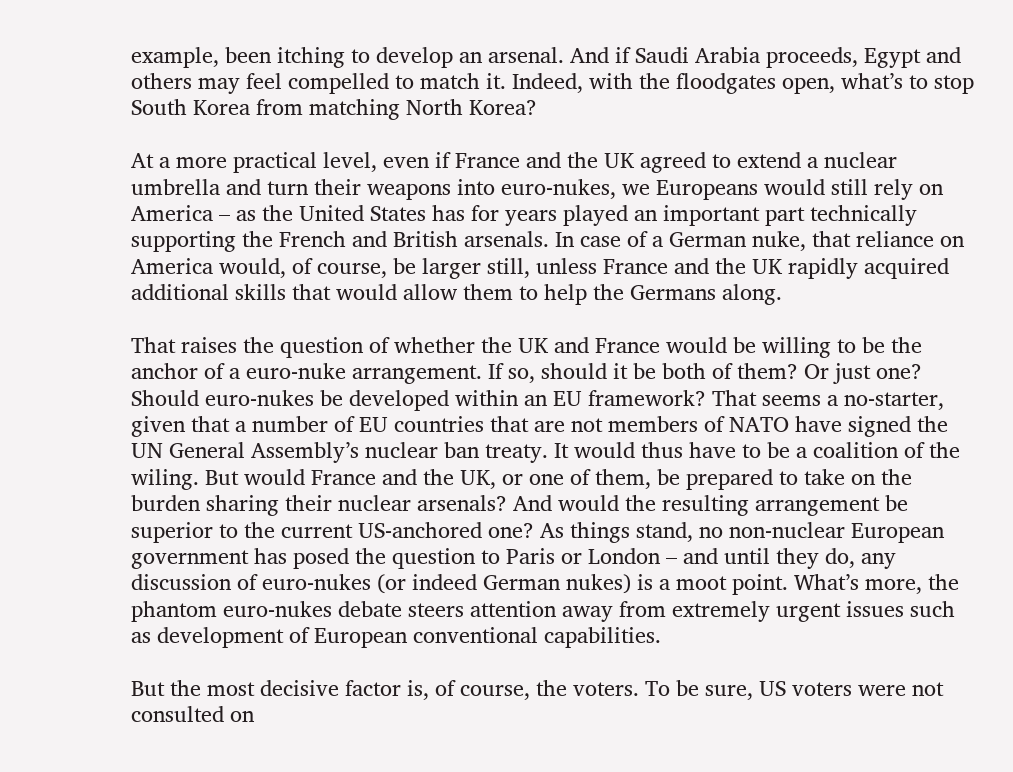example, been itching to develop an arsenal. And if Saudi Arabia proceeds, Egypt and others may feel compelled to match it. Indeed, with the floodgates open, what’s to stop South Korea from matching North Korea?

At a more practical level, even if France and the UK agreed to extend a nuclear umbrella and turn their weapons into euro-nukes, we Europeans would still rely on America – as the United States has for years played an important part technically supporting the French and British arsenals. In case of a German nuke, that reliance on America would, of course, be larger still, unless France and the UK rapidly acquired additional skills that would allow them to help the Germans along.

That raises the question of whether the UK and France would be willing to be the anchor of a euro-nuke arrangement. If so, should it be both of them? Or just one? Should euro-nukes be developed within an EU framework? That seems a no-starter, given that a number of EU countries that are not members of NATO have signed the UN General Assembly’s nuclear ban treaty. It would thus have to be a coalition of the wiling. But would France and the UK, or one of them, be prepared to take on the burden sharing their nuclear arsenals? And would the resulting arrangement be superior to the current US-anchored one? As things stand, no non-nuclear European government has posed the question to Paris or London – and until they do, any discussion of euro-nukes (or indeed German nukes) is a moot point. What’s more, the phantom euro-nukes debate steers attention away from extremely urgent issues such as development of European conventional capabilities.

But the most decisive factor is, of course, the voters. To be sure, US voters were not consulted on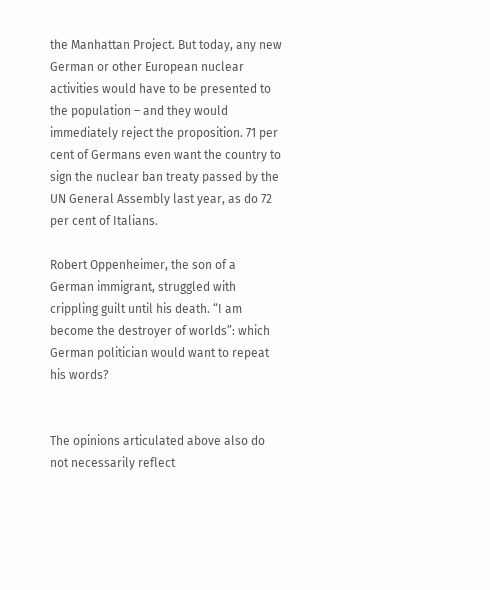the Manhattan Project. But today, any new German or other European nuclear activities would have to be presented to the population – and they would immediately reject the proposition. 71 per cent of Germans even want the country to sign the nuclear ban treaty passed by the UN General Assembly last year, as do 72 per cent of Italians.

Robert Oppenheimer, the son of a German immigrant, struggled with crippling guilt until his death. “I am become the destroyer of worlds”: which German politician would want to repeat his words?


The opinions articulated above also do not necessarily reflect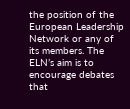the position of the European Leadership Network or any of its members. The ELN’s aim is to encourage debates that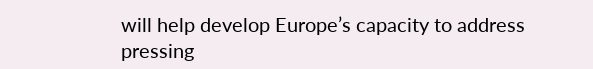will help develop Europe’s capacity to address pressing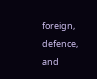foreign, defence, and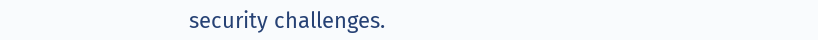security challenges.